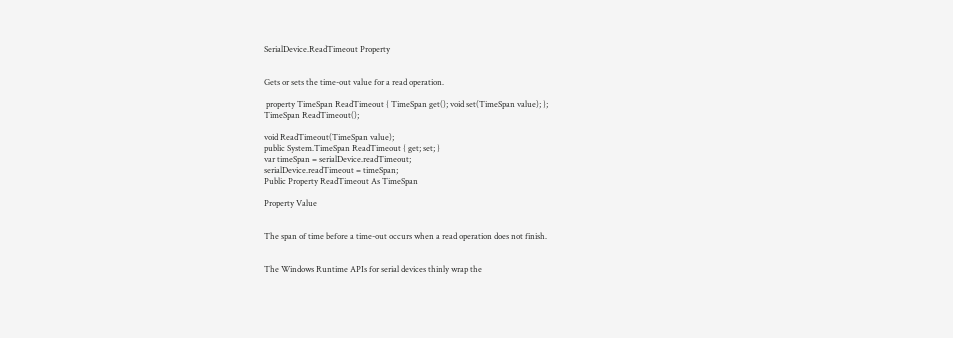SerialDevice.ReadTimeout Property


Gets or sets the time-out value for a read operation.

 property TimeSpan ReadTimeout { TimeSpan get(); void set(TimeSpan value); };
TimeSpan ReadTimeout();

void ReadTimeout(TimeSpan value);
public System.TimeSpan ReadTimeout { get; set; }
var timeSpan = serialDevice.readTimeout;
serialDevice.readTimeout = timeSpan;
Public Property ReadTimeout As TimeSpan

Property Value


The span of time before a time-out occurs when a read operation does not finish.


The Windows Runtime APIs for serial devices thinly wrap the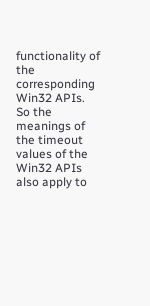functionality of the corresponding Win32 APIs. So the meanings of the timeout values of the Win32 APIs also apply to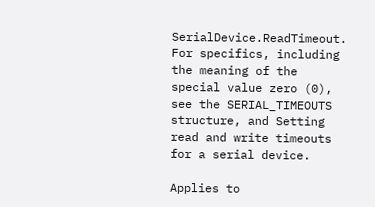SerialDevice.ReadTimeout. For specifics, including the meaning of the special value zero (0), see the SERIAL_TIMEOUTS structure, and Setting read and write timeouts for a serial device.

Applies to